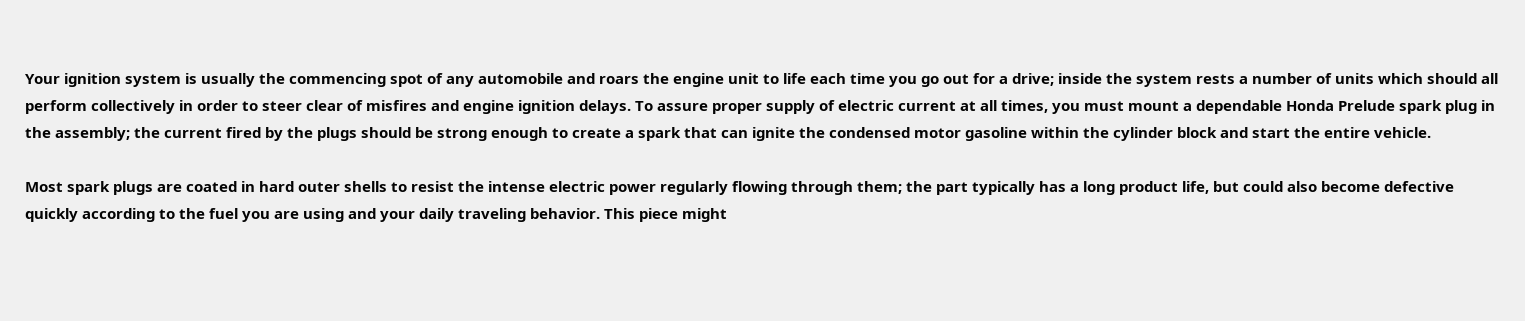Your ignition system is usually the commencing spot of any automobile and roars the engine unit to life each time you go out for a drive; inside the system rests a number of units which should all perform collectively in order to steer clear of misfires and engine ignition delays. To assure proper supply of electric current at all times, you must mount a dependable Honda Prelude spark plug in the assembly; the current fired by the plugs should be strong enough to create a spark that can ignite the condensed motor gasoline within the cylinder block and start the entire vehicle.

Most spark plugs are coated in hard outer shells to resist the intense electric power regularly flowing through them; the part typically has a long product life, but could also become defective quickly according to the fuel you are using and your daily traveling behavior. This piece might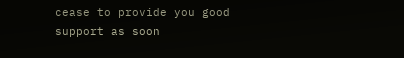cease to provide you good support as soon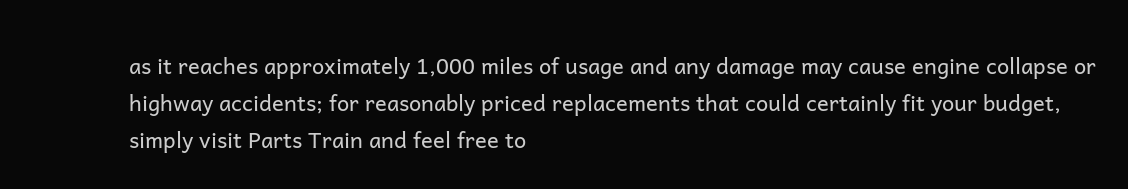as it reaches approximately 1,000 miles of usage and any damage may cause engine collapse or highway accidents; for reasonably priced replacements that could certainly fit your budget, simply visit Parts Train and feel free to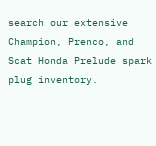search our extensive Champion, Prenco, and Scat Honda Prelude spark plug inventory.